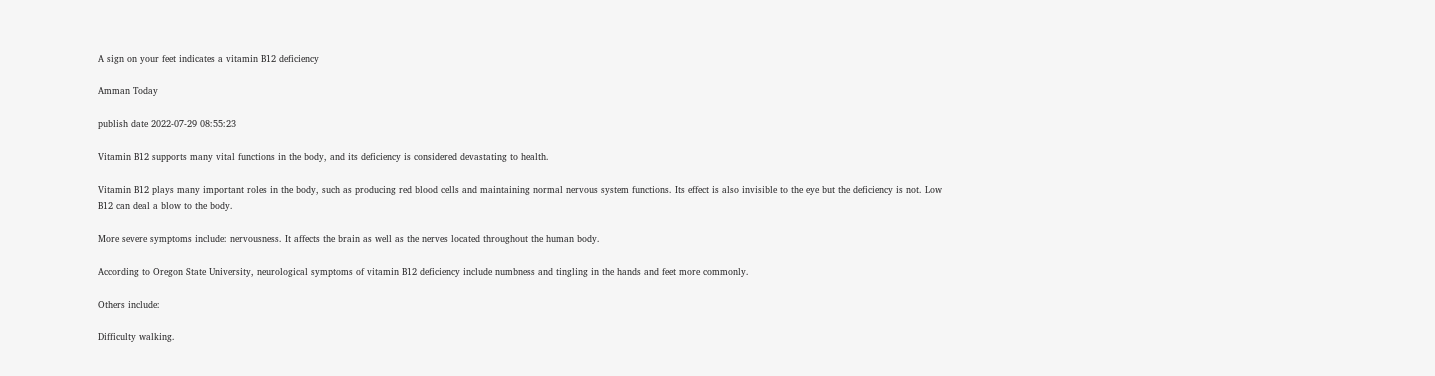A sign on your feet indicates a vitamin B12 deficiency

Amman Today

publish date 2022-07-29 08:55:23

Vitamin B12 supports many vital functions in the body, and its deficiency is considered devastating to health.

Vitamin B12 plays many important roles in the body, such as producing red blood cells and maintaining normal nervous system functions. Its effect is also invisible to the eye but the deficiency is not. Low B12 can deal a blow to the body.

More severe symptoms include: nervousness. It affects the brain as well as the nerves located throughout the human body.

According to Oregon State University, neurological symptoms of vitamin B12 deficiency include numbness and tingling in the hands and feet more commonly.

Others include:

Difficulty walking.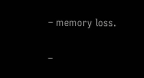– memory loss.

–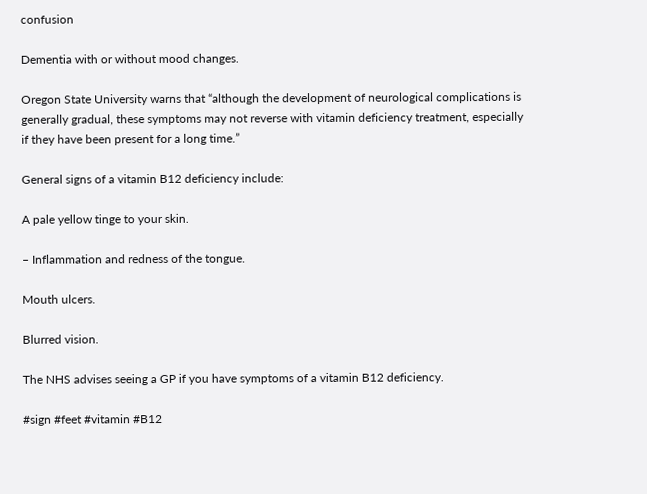confusion

Dementia with or without mood changes.

Oregon State University warns that “although the development of neurological complications is generally gradual, these symptoms may not reverse with vitamin deficiency treatment, especially if they have been present for a long time.”

General signs of a vitamin B12 deficiency include:

A pale yellow tinge to your skin.

– Inflammation and redness of the tongue.

Mouth ulcers.

Blurred vision.

The NHS advises seeing a GP if you have symptoms of a vitamin B12 deficiency.

#sign #feet #vitamin #B12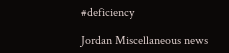#deficiency

Jordan Miscellaneous news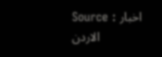Source : اخبار الاردن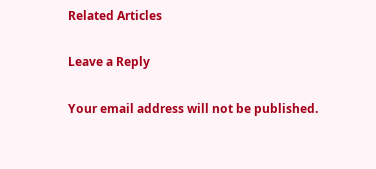Related Articles

Leave a Reply

Your email address will not be published.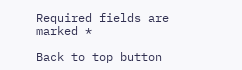Required fields are marked *

Back to top button